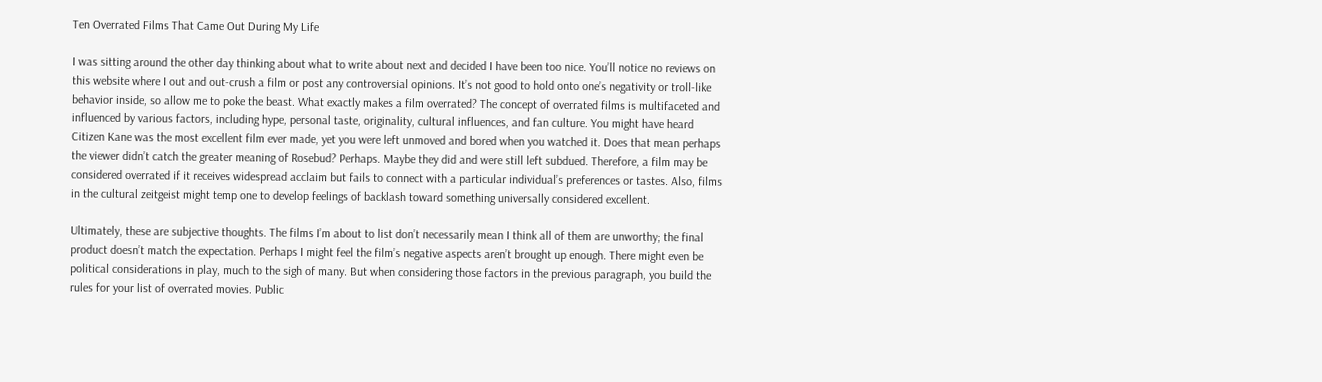Ten Overrated Films That Came Out During My Life

I was sitting around the other day thinking about what to write about next and decided I have been too nice. You’ll notice no reviews on this website where I out and out-crush a film or post any controversial opinions. It’s not good to hold onto one’s negativity or troll-like behavior inside, so allow me to poke the beast. What exactly makes a film overrated? The concept of overrated films is multifaceted and influenced by various factors, including hype, personal taste, originality, cultural influences, and fan culture. You might have heard Citizen Kane was the most excellent film ever made, yet you were left unmoved and bored when you watched it. Does that mean perhaps the viewer didn’t catch the greater meaning of Rosebud? Perhaps. Maybe they did and were still left subdued. Therefore, a film may be considered overrated if it receives widespread acclaim but fails to connect with a particular individual’s preferences or tastes. Also, films in the cultural zeitgeist might temp one to develop feelings of backlash toward something universally considered excellent.

Ultimately, these are subjective thoughts. The films I’m about to list don’t necessarily mean I think all of them are unworthy; the final product doesn’t match the expectation. Perhaps I might feel the film’s negative aspects aren’t brought up enough. There might even be political considerations in play, much to the sigh of many. But when considering those factors in the previous paragraph, you build the rules for your list of overrated movies. Public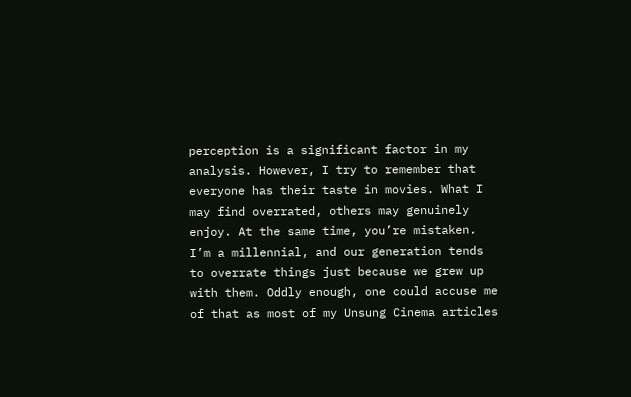perception is a significant factor in my analysis. However, I try to remember that everyone has their taste in movies. What I may find overrated, others may genuinely enjoy. At the same time, you’re mistaken. I’m a millennial, and our generation tends to overrate things just because we grew up with them. Oddly enough, one could accuse me of that as most of my Unsung Cinema articles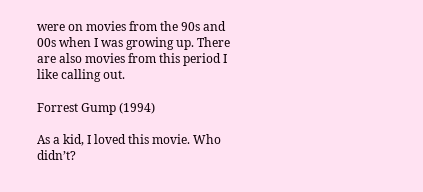were on movies from the 90s and 00s when I was growing up. There are also movies from this period I like calling out.

Forrest Gump (1994)

As a kid, I loved this movie. Who didn’t?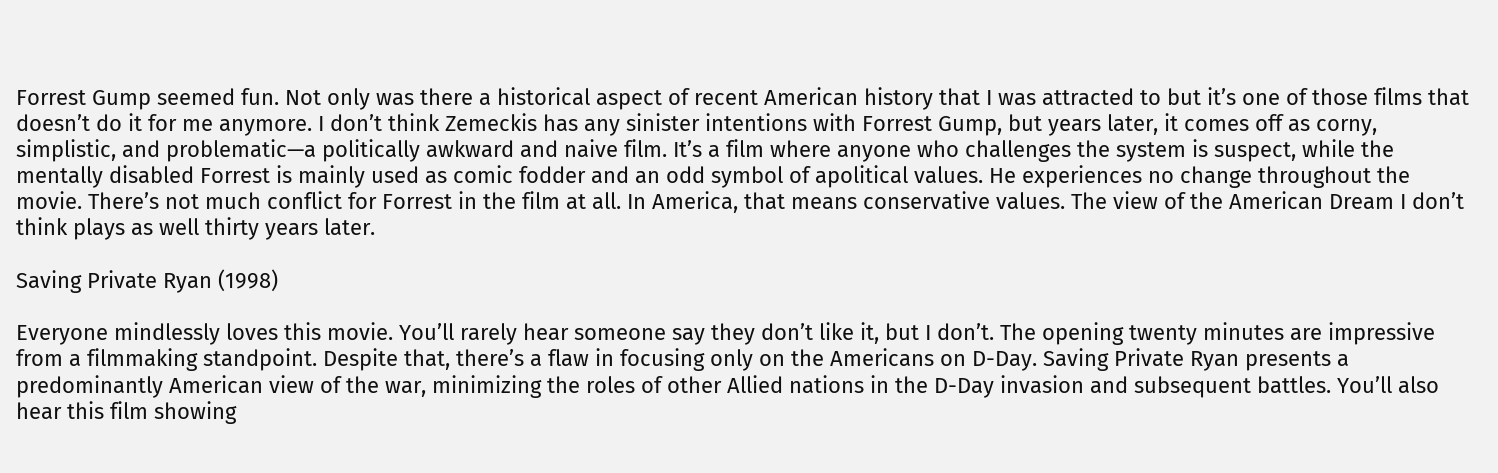Forrest Gump seemed fun. Not only was there a historical aspect of recent American history that I was attracted to but it’s one of those films that doesn’t do it for me anymore. I don’t think Zemeckis has any sinister intentions with Forrest Gump, but years later, it comes off as corny, simplistic, and problematic—a politically awkward and naive film. It’s a film where anyone who challenges the system is suspect, while the mentally disabled Forrest is mainly used as comic fodder and an odd symbol of apolitical values. He experiences no change throughout the movie. There’s not much conflict for Forrest in the film at all. In America, that means conservative values. The view of the American Dream I don’t think plays as well thirty years later.

Saving Private Ryan (1998)

Everyone mindlessly loves this movie. You’ll rarely hear someone say they don’t like it, but I don’t. The opening twenty minutes are impressive from a filmmaking standpoint. Despite that, there’s a flaw in focusing only on the Americans on D-Day. Saving Private Ryan presents a predominantly American view of the war, minimizing the roles of other Allied nations in the D-Day invasion and subsequent battles. You’ll also hear this film showing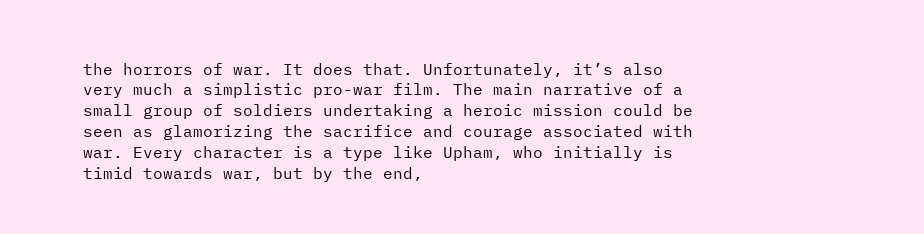the horrors of war. It does that. Unfortunately, it’s also very much a simplistic pro-war film. The main narrative of a small group of soldiers undertaking a heroic mission could be seen as glamorizing the sacrifice and courage associated with war. Every character is a type like Upham, who initially is timid towards war, but by the end,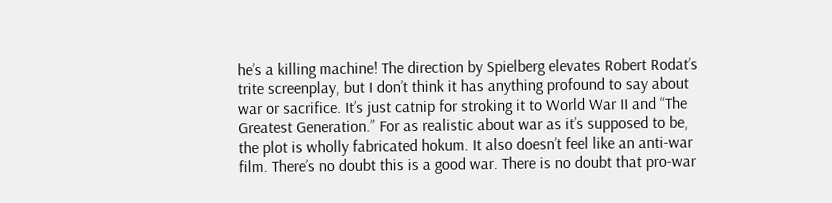he’s a killing machine! The direction by Spielberg elevates Robert Rodat’s trite screenplay, but I don’t think it has anything profound to say about war or sacrifice. It’s just catnip for stroking it to World War II and “The Greatest Generation.” For as realistic about war as it’s supposed to be, the plot is wholly fabricated hokum. It also doesn’t feel like an anti-war film. There’s no doubt this is a good war. There is no doubt that pro-war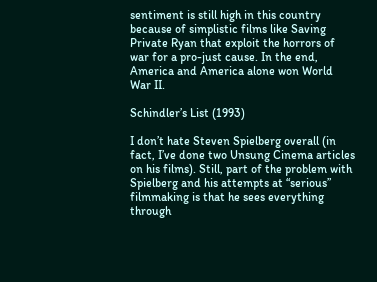sentiment is still high in this country because of simplistic films like Saving Private Ryan that exploit the horrors of war for a pro-just cause. In the end, America and America alone won World War II.

Schindler’s List (1993)

I don’t hate Steven Spielberg overall (in fact, I’ve done two Unsung Cinema articles on his films). Still, part of the problem with Spielberg and his attempts at “serious” filmmaking is that he sees everything through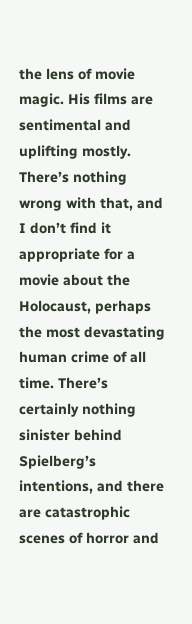the lens of movie magic. His films are sentimental and uplifting mostly. There’s nothing wrong with that, and I don’t find it appropriate for a movie about the Holocaust, perhaps the most devastating human crime of all time. There’s certainly nothing sinister behind Spielberg’s intentions, and there are catastrophic scenes of horror and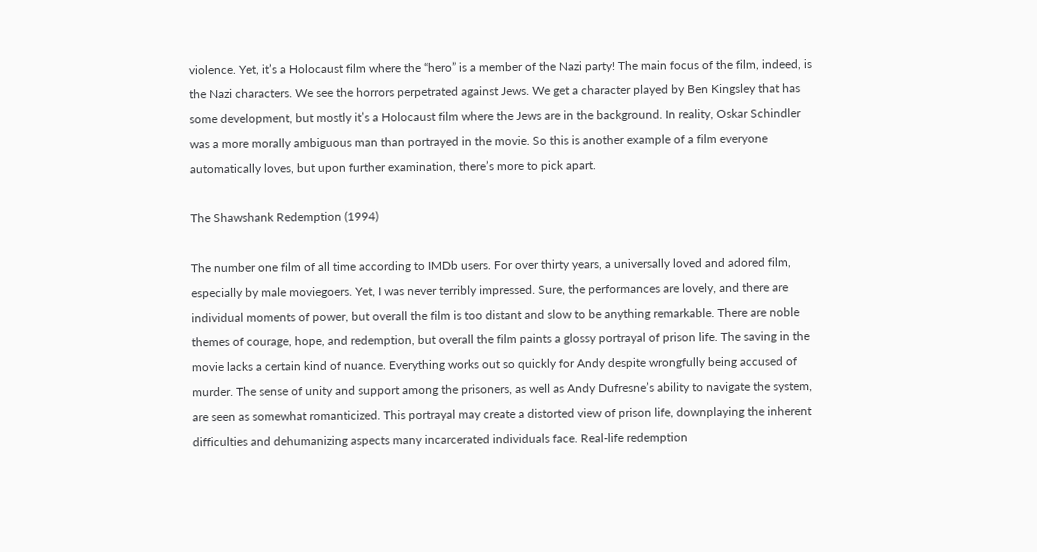violence. Yet, it’s a Holocaust film where the “hero” is a member of the Nazi party! The main focus of the film, indeed, is the Nazi characters. We see the horrors perpetrated against Jews. We get a character played by Ben Kingsley that has some development, but mostly it’s a Holocaust film where the Jews are in the background. In reality, Oskar Schindler was a more morally ambiguous man than portrayed in the movie. So this is another example of a film everyone automatically loves, but upon further examination, there’s more to pick apart.

The Shawshank Redemption (1994)

The number one film of all time according to IMDb users. For over thirty years, a universally loved and adored film, especially by male moviegoers. Yet, I was never terribly impressed. Sure, the performances are lovely, and there are individual moments of power, but overall the film is too distant and slow to be anything remarkable. There are noble themes of courage, hope, and redemption, but overall the film paints a glossy portrayal of prison life. The saving in the movie lacks a certain kind of nuance. Everything works out so quickly for Andy despite wrongfully being accused of murder. The sense of unity and support among the prisoners, as well as Andy Dufresne’s ability to navigate the system, are seen as somewhat romanticized. This portrayal may create a distorted view of prison life, downplaying the inherent difficulties and dehumanizing aspects many incarcerated individuals face. Real-life redemption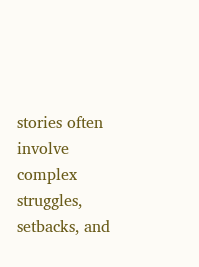stories often involve complex struggles, setbacks, and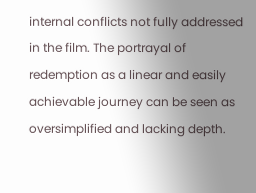internal conflicts not fully addressed in the film. The portrayal of redemption as a linear and easily achievable journey can be seen as oversimplified and lacking depth.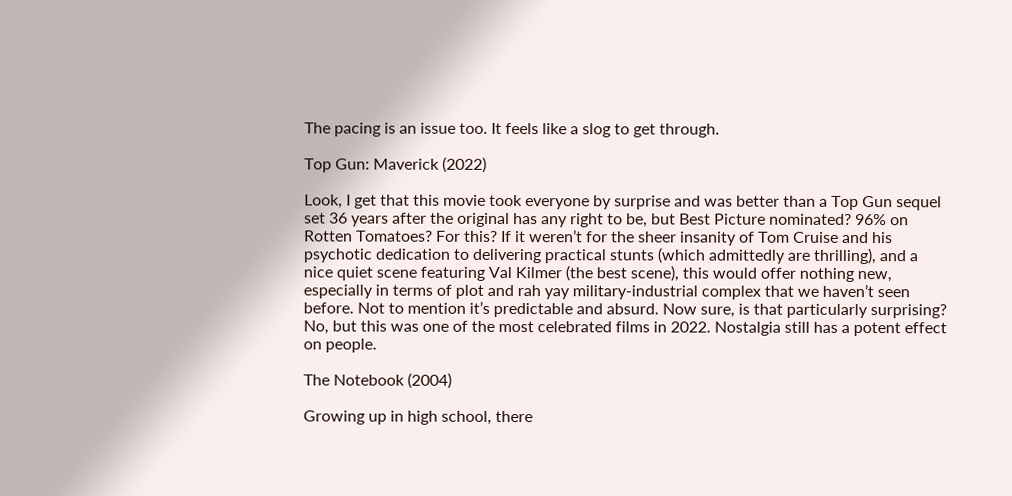The pacing is an issue too. It feels like a slog to get through.

Top Gun: Maverick (2022)

Look, I get that this movie took everyone by surprise and was better than a Top Gun sequel set 36 years after the original has any right to be, but Best Picture nominated? 96% on Rotten Tomatoes? For this? If it weren’t for the sheer insanity of Tom Cruise and his psychotic dedication to delivering practical stunts (which admittedly are thrilling), and a nice quiet scene featuring Val Kilmer (the best scene), this would offer nothing new, especially in terms of plot and rah yay military-industrial complex that we haven’t seen before. Not to mention it’s predictable and absurd. Now sure, is that particularly surprising? No, but this was one of the most celebrated films in 2022. Nostalgia still has a potent effect on people.

The Notebook (2004)

Growing up in high school, there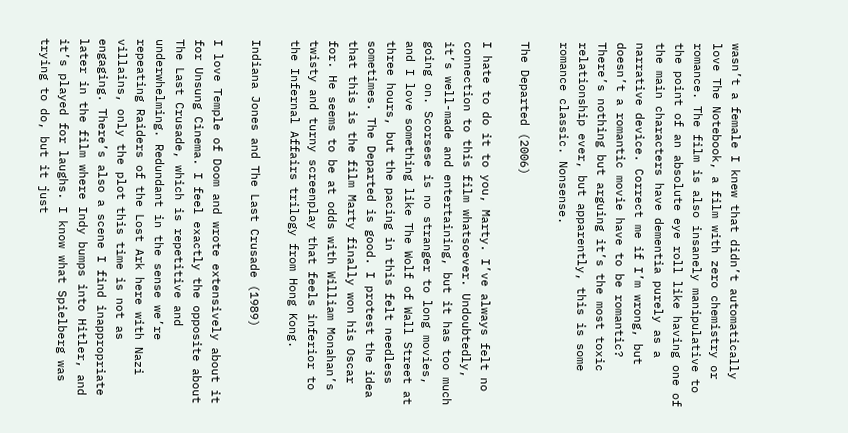wasn’t a female I knew that didn’t automatically love The Notebook, a film with zero chemistry or romance. The film is also insanely manipulative to the point of an absolute eye roll like having one of the main characters have dementia purely as a narrative device. Correct me if I’m wrong, but doesn’t a romantic movie have to be romantic? There’s nothing but arguing it’s the most toxic relationship ever, but apparently, this is some romance classic. Nonsense.

The Departed (2006)

I hate to do it to you, Marty. I’ve always felt no connection to this film whatsoever. Undoubtedly, it’s well-made and entertaining, but it has too much going on. Scorsese is no stranger to long movies, and I love something like The Wolf of Wall Street at three hours, but the pacing in this felt needless sometimes. The Departed is good. I protest the idea that this is the film Marty finally won his Oscar for. He seems to be at odds with William Monahan’s twisty and turny screenplay that feels inferior to the Infernal Affairs trilogy from Hong Kong.

Indiana Jones and The Last Crusade (1989)

I love Temple of Doom and wrote extensively about it for Unsung Cinema. I feel exactly the opposite about The Last Crusade, which is repetitive and underwhelming. Redundant in the sense we’re repeating Raiders of the Lost Ark here with Nazi villains, only the plot this time is not as engaging. There’s also a scene I find inappropriate later in the film where Indy bumps into Hitler, and it’s played for laughs. I know what Spielberg was trying to do, but it just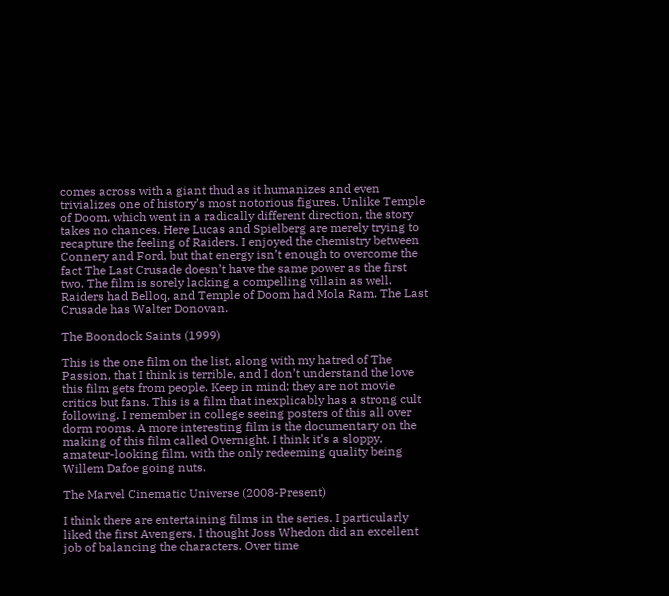comes across with a giant thud as it humanizes and even trivializes one of history’s most notorious figures. Unlike Temple of Doom, which went in a radically different direction, the story takes no chances. Here Lucas and Spielberg are merely trying to recapture the feeling of Raiders. I enjoyed the chemistry between Connery and Ford, but that energy isn’t enough to overcome the fact The Last Crusade doesn’t have the same power as the first two. The film is sorely lacking a compelling villain as well. Raiders had Belloq, and Temple of Doom had Mola Ram. The Last Crusade has Walter Donovan.

The Boondock Saints (1999)

This is the one film on the list, along with my hatred of The Passion, that I think is terrible, and I don’t understand the love this film gets from people. Keep in mind; they are not movie critics but fans. This is a film that inexplicably has a strong cult following. I remember in college seeing posters of this all over dorm rooms. A more interesting film is the documentary on the making of this film called Overnight. I think it’s a sloppy, amateur-looking film, with the only redeeming quality being Willem Dafoe going nuts.

The Marvel Cinematic Universe (2008-Present)

I think there are entertaining films in the series. I particularly liked the first Avengers. I thought Joss Whedon did an excellent job of balancing the characters. Over time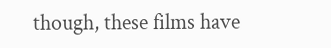though, these films have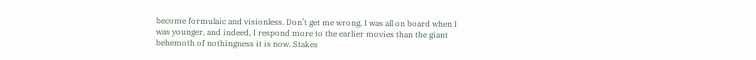become formulaic and visionless. Don’t get me wrong, I was all on board when I was younger, and indeed, I respond more to the earlier movies than the giant behemoth of nothingness it is now. Stakes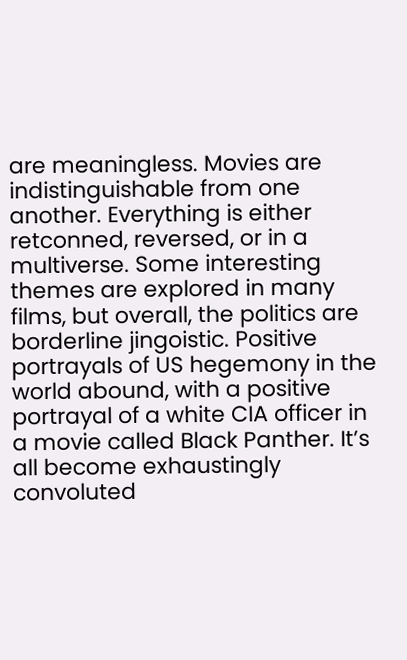are meaningless. Movies are indistinguishable from one another. Everything is either retconned, reversed, or in a multiverse. Some interesting themes are explored in many films, but overall, the politics are borderline jingoistic. Positive portrayals of US hegemony in the world abound, with a positive portrayal of a white CIA officer in a movie called Black Panther. It’s all become exhaustingly convoluted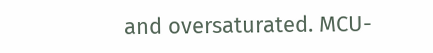and oversaturated. MCU-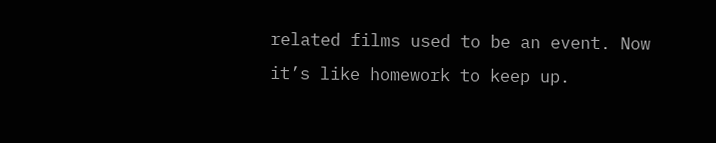related films used to be an event. Now it’s like homework to keep up.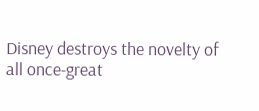Disney destroys the novelty of all once-great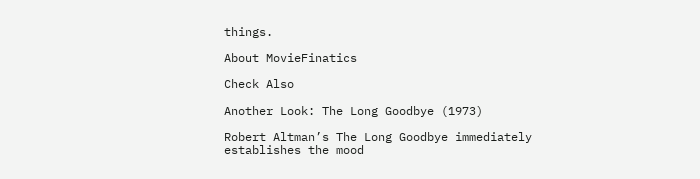things.

About MovieFinatics

Check Also

Another Look: The Long Goodbye (1973)

Robert Altman’s The Long Goodbye immediately establishes the mood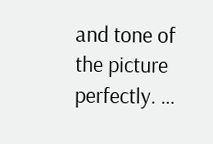and tone of the picture perfectly. …